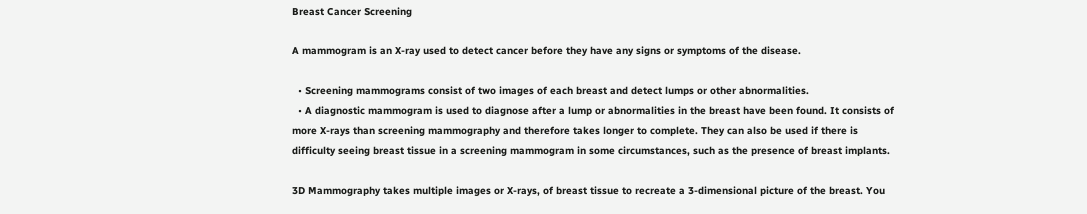Breast Cancer Screening

A mammogram is an X-ray used to detect cancer before they have any signs or symptoms of the disease.

  • Screening mammograms consist of two images of each breast and detect lumps or other abnormalities.
  • A diagnostic mammogram is used to diagnose after a lump or abnormalities in the breast have been found. It consists of more X-rays than screening mammography and therefore takes longer to complete. They can also be used if there is difficulty seeing breast tissue in a screening mammogram in some circumstances, such as the presence of breast implants.

3D Mammography takes multiple images or X-rays, of breast tissue to recreate a 3-dimensional picture of the breast. You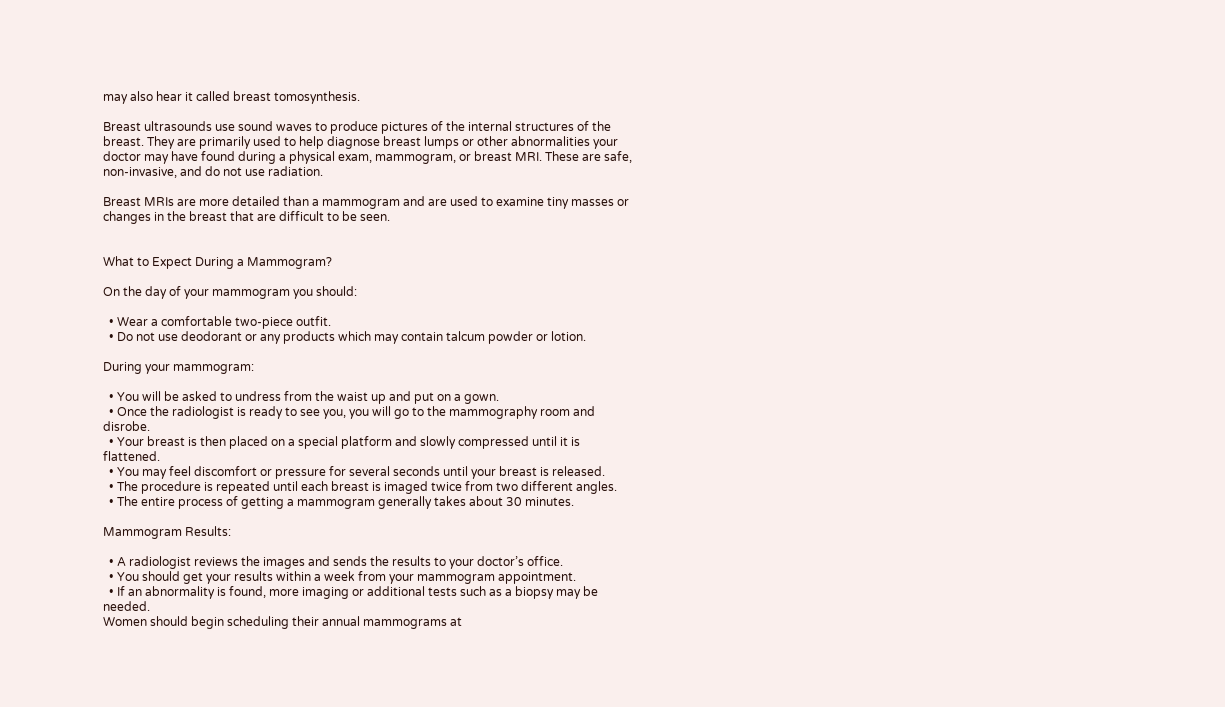may also hear it called breast tomosynthesis.

Breast ultrasounds use sound waves to produce pictures of the internal structures of the breast. They are primarily used to help diagnose breast lumps or other abnormalities your doctor may have found during a physical exam, mammogram, or breast MRI. These are safe, non-invasive, and do not use radiation.

Breast MRIs are more detailed than a mammogram and are used to examine tiny masses or changes in the breast that are difficult to be seen.


What to Expect During a Mammogram?

On the day of your mammogram you should:

  • Wear a comfortable two-piece outfit.
  • Do not use deodorant or any products which may contain talcum powder or lotion.

During your mammogram:

  • You will be asked to undress from the waist up and put on a gown.
  • Once the radiologist is ready to see you, you will go to the mammography room and disrobe.
  • Your breast is then placed on a special platform and slowly compressed until it is flattened.
  • You may feel discomfort or pressure for several seconds until your breast is released.
  • The procedure is repeated until each breast is imaged twice from two different angles.
  • The entire process of getting a mammogram generally takes about 30 minutes.

Mammogram Results:

  • A radiologist reviews the images and sends the results to your doctor’s office.
  • You should get your results within a week from your mammogram appointment.
  • If an abnormality is found, more imaging or additional tests such as a biopsy may be needed.
Women should begin scheduling their annual mammograms at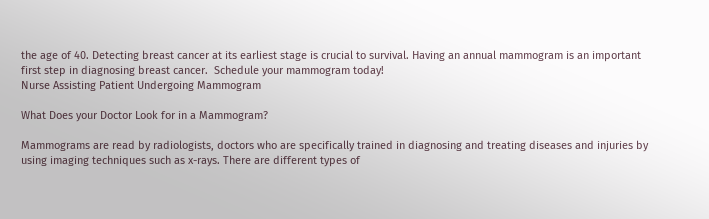the age of 40. Detecting breast cancer at its earliest stage is crucial to survival. Having an annual mammogram is an important first step in diagnosing breast cancer.  Schedule your mammogram today!
Nurse Assisting Patient Undergoing Mammogram

What Does your Doctor Look for in a Mammogram?

Mammograms are read by radiologists, doctors who are specifically trained in diagnosing and treating diseases and injuries by using imaging techniques such as x-rays. There are different types of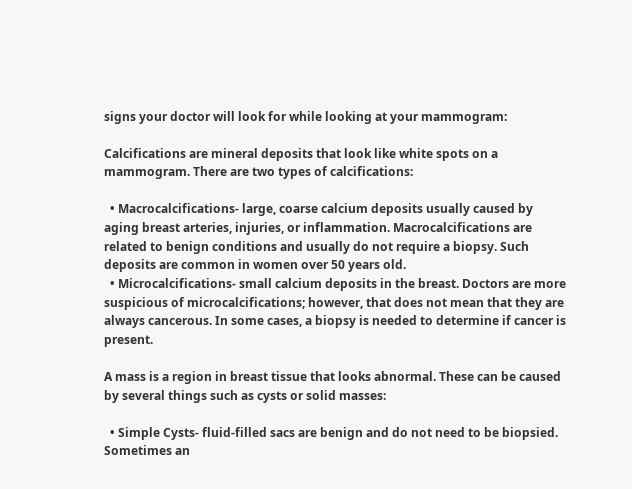signs your doctor will look for while looking at your mammogram:

Calcifications are mineral deposits that look like white spots on a mammogram. There are two types of calcifications:

  • Macrocalcifications- large, coarse calcium deposits usually caused by aging breast arteries, injuries, or inflammation. Macrocalcifications are related to benign conditions and usually do not require a biopsy. Such deposits are common in women over 50 years old.
  • Microcalcifications- small calcium deposits in the breast. Doctors are more suspicious of microcalcifications; however, that does not mean that they are always cancerous. In some cases, a biopsy is needed to determine if cancer is present.

A mass is a region in breast tissue that looks abnormal. These can be caused by several things such as cysts or solid masses:

  • Simple Cysts- fluid-filled sacs are benign and do not need to be biopsied. Sometimes an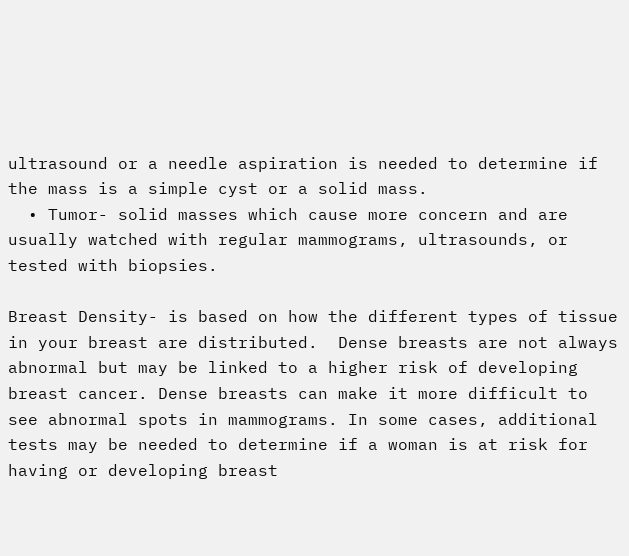ultrasound or a needle aspiration is needed to determine if the mass is a simple cyst or a solid mass.
  • Tumor- solid masses which cause more concern and are usually watched with regular mammograms, ultrasounds, or tested with biopsies.

Breast Density- is based on how the different types of tissue in your breast are distributed.  Dense breasts are not always abnormal but may be linked to a higher risk of developing breast cancer. Dense breasts can make it more difficult to see abnormal spots in mammograms. In some cases, additional tests may be needed to determine if a woman is at risk for having or developing breast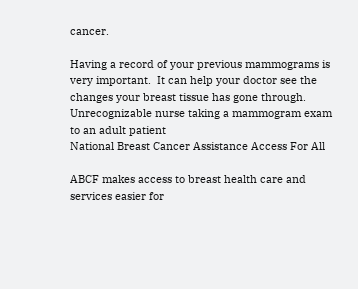cancer.

Having a record of your previous mammograms is very important.  It can help your doctor see the changes your breast tissue has gone through.
Unrecognizable nurse taking a mammogram exam to an adult patient
National Breast Cancer Assistance Access For All

ABCF makes access to breast health care and services easier for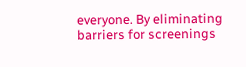everyone. By eliminating barriers for screenings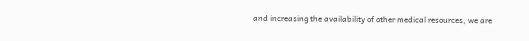and increasing the availability of other medical resources, we are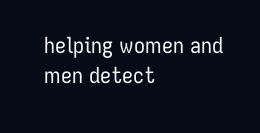helping women and men detect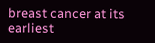breast cancer at its earliest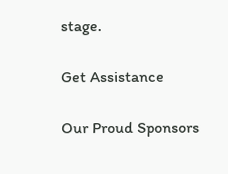stage.

Get Assistance

Our Proud Sponsors